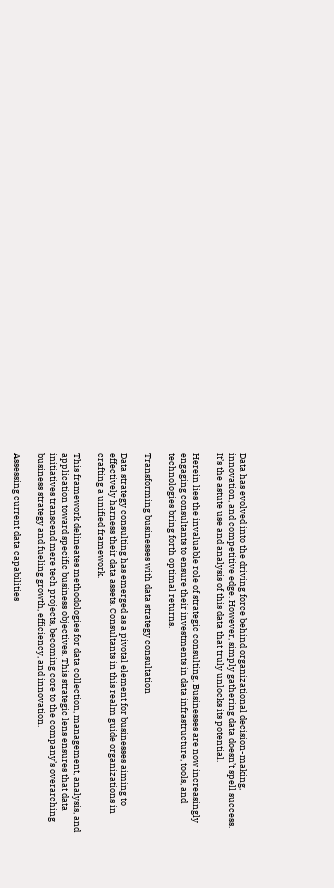Data has evolved into the driving force behind organizational decision-making, innovation, and competitive edge. However, simply gathering data doesn’t spell success. It’s the astute use and analysis of this data that truly unlocks its potential.

Herein lies the invaluable role of strategic consulting. Businesses are now increasingly engaging consultants to ensure their investments in data infrastructure, tools, and technologies bring forth optimal returns.

Transforming businesses with data strategy consultation

Data strategy consulting has emerged as a pivotal element for businesses aiming to effectively harness their data assets. Consultants in this realm guide organizations in crafting a unified framework.

This framework delineates methodologies for data collection, management, analysis, and application toward specific business objectives. This strategic lens ensures that data initiatives transcend mere tech projects, becoming core to the company’s overarching business strategy and fueling growth, efficiency, and innovation.

Assessing current data capabilities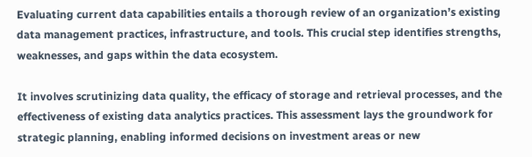Evaluating current data capabilities entails a thorough review of an organization’s existing data management practices, infrastructure, and tools. This crucial step identifies strengths, weaknesses, and gaps within the data ecosystem.

It involves scrutinizing data quality, the efficacy of storage and retrieval processes, and the effectiveness of existing data analytics practices. This assessment lays the groundwork for strategic planning, enabling informed decisions on investment areas or new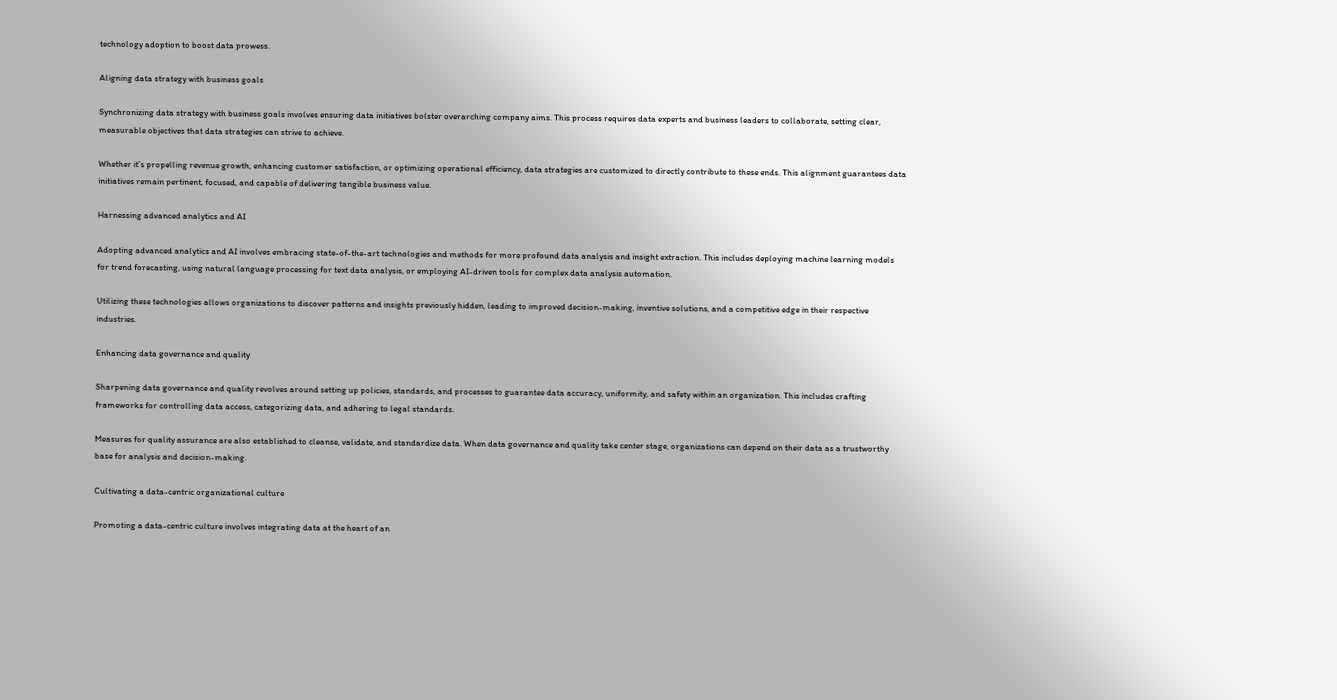technology adoption to boost data prowess.

Aligning data strategy with business goals

Synchronizing data strategy with business goals involves ensuring data initiatives bolster overarching company aims. This process requires data experts and business leaders to collaborate, setting clear, measurable objectives that data strategies can strive to achieve.

Whether it’s propelling revenue growth, enhancing customer satisfaction, or optimizing operational efficiency, data strategies are customized to directly contribute to these ends. This alignment guarantees data initiatives remain pertinent, focused, and capable of delivering tangible business value.

Harnessing advanced analytics and AI

Adopting advanced analytics and AI involves embracing state-of-the-art technologies and methods for more profound data analysis and insight extraction. This includes deploying machine learning models for trend forecasting, using natural language processing for text data analysis, or employing AI-driven tools for complex data analysis automation.

Utilizing these technologies allows organizations to discover patterns and insights previously hidden, leading to improved decision-making, inventive solutions, and a competitive edge in their respective industries.

Enhancing data governance and quality

Sharpening data governance and quality revolves around setting up policies, standards, and processes to guarantee data accuracy, uniformity, and safety within an organization. This includes crafting frameworks for controlling data access, categorizing data, and adhering to legal standards.

Measures for quality assurance are also established to cleanse, validate, and standardize data. When data governance and quality take center stage, organizations can depend on their data as a trustworthy base for analysis and decision-making.

Cultivating a data-centric organizational culture

Promoting a data-centric culture involves integrating data at the heart of an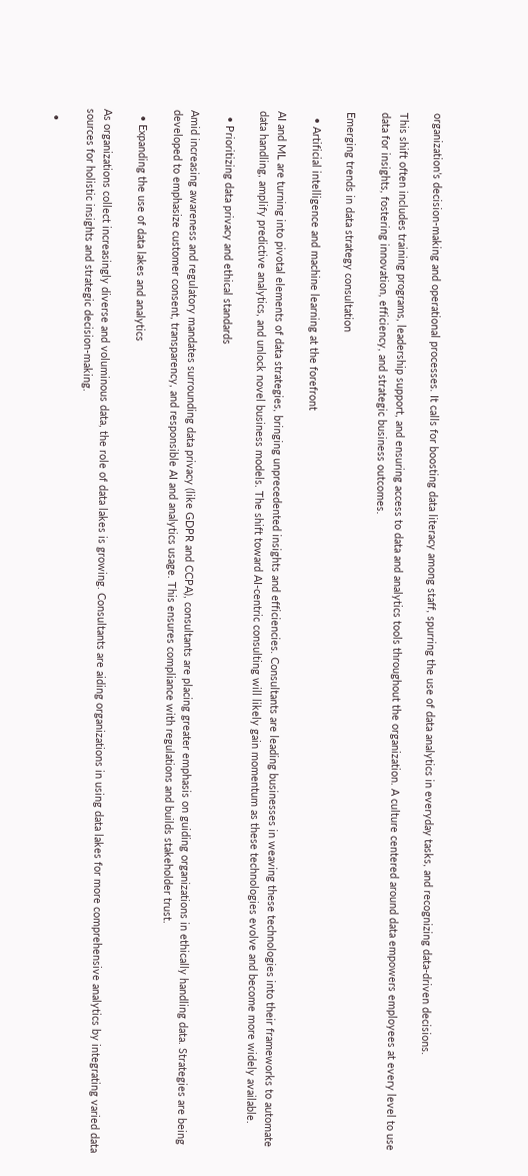organization’s decision-making and operational processes. It calls for boosting data literacy among staff, spurring the use of data analytics in everyday tasks, and recognizing data-driven decisions.

This shift often includes training programs, leadership support, and ensuring access to data and analytics tools throughout the organization. A culture centered around data empowers employees at every level to use data for insights, fostering innovation, efficiency, and strategic business outcomes.

Emerging trends in data strategy consultation

  • Artificial intelligence and machine learning at the forefront

AI and ML are turning into pivotal elements of data strategies, bringing unprecedented insights and efficiencies. Consultants are leading businesses in weaving these technologies into their frameworks to automate data handling, amplify predictive analytics, and unlock novel business models. The shift toward AI-centric consulting will likely gain momentum as these technologies evolve and become more widely available.

  • Prioritizing data privacy and ethical standards

Amid increasing awareness and regulatory mandates surrounding data privacy (like GDPR and CCPA), consultants are placing greater emphasis on guiding organizations in ethically handling data. Strategies are being developed to emphasize customer consent, transparency, and responsible AI and analytics usage. This ensures compliance with regulations and builds stakeholder trust.

  • Expanding the use of data lakes and analytics

As organizations collect increasingly diverse and voluminous data, the role of data lakes is growing. Consultants are aiding organizations in using data lakes for more comprehensive analytics by integrating varied data sources for holistic insights and strategic decision-making.

  •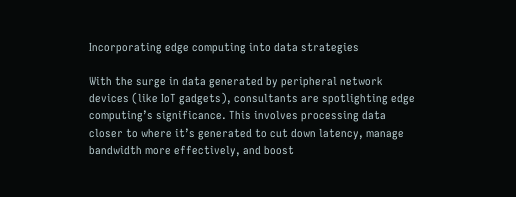Incorporating edge computing into data strategies

With the surge in data generated by peripheral network devices (like IoT gadgets), consultants are spotlighting edge computing’s significance. This involves processing data closer to where it’s generated to cut down latency, manage bandwidth more effectively, and boost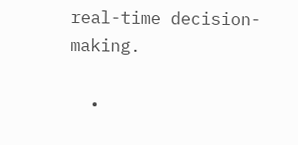real-time decision-making.

  •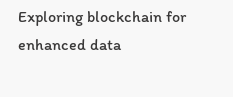Exploring blockchain for enhanced data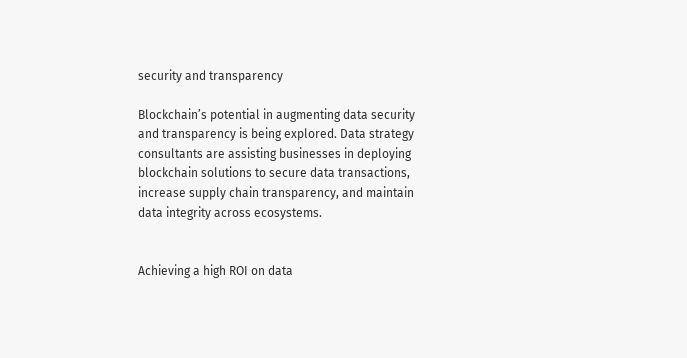security and transparency

Blockchain’s potential in augmenting data security and transparency is being explored. Data strategy consultants are assisting businesses in deploying blockchain solutions to secure data transactions, increase supply chain transparency, and maintain data integrity across ecosystems.


Achieving a high ROI on data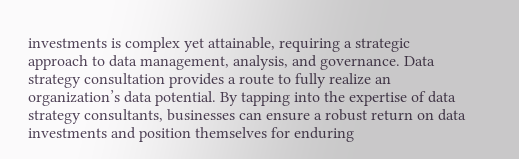investments is complex yet attainable, requiring a strategic approach to data management, analysis, and governance. Data strategy consultation provides a route to fully realize an organization’s data potential. By tapping into the expertise of data strategy consultants, businesses can ensure a robust return on data investments and position themselves for enduring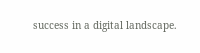success in a digital landscape.